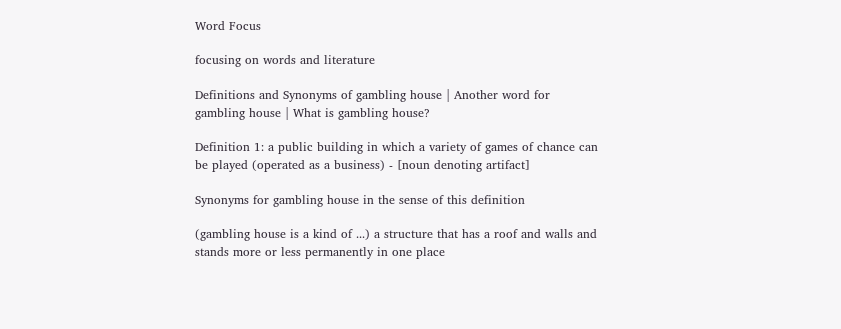Word Focus

focusing on words and literature

Definitions and Synonyms of gambling house | Another word for gambling house | What is gambling house?

Definition 1: a public building in which a variety of games of chance can be played (operated as a business) - [noun denoting artifact]

Synonyms for gambling house in the sense of this definition

(gambling house is a kind of ...) a structure that has a roof and walls and stands more or less permanently in one place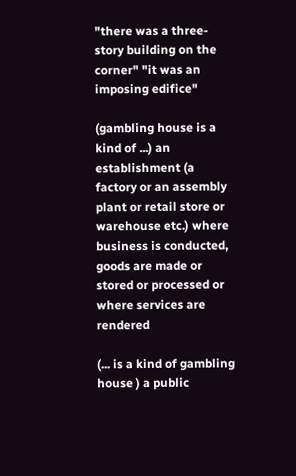"there was a three-story building on the corner" "it was an imposing edifice"

(gambling house is a kind of ...) an establishment (a factory or an assembly plant or retail store or warehouse etc.) where business is conducted, goods are made or stored or processed or where services are rendered

(... is a kind of gambling house ) a public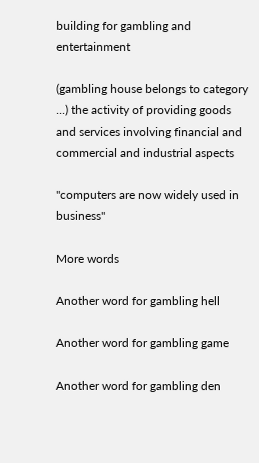building for gambling and entertainment

(gambling house belongs to category ...) the activity of providing goods and services involving financial and commercial and industrial aspects

"computers are now widely used in business"

More words

Another word for gambling hell

Another word for gambling game

Another word for gambling den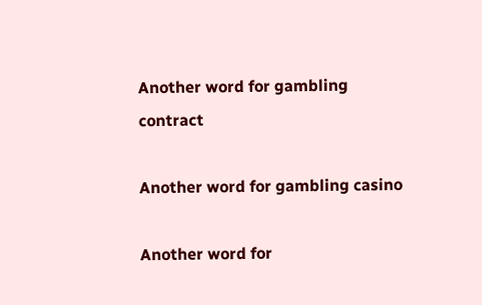Another word for gambling contract

Another word for gambling casino

Another word for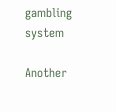gambling system

Another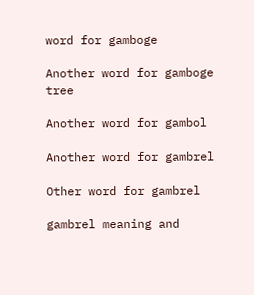word for gamboge

Another word for gamboge tree

Another word for gambol

Another word for gambrel

Other word for gambrel

gambrel meaning and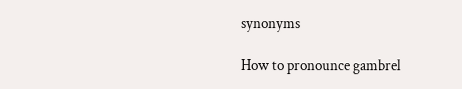synonyms

How to pronounce gambrel